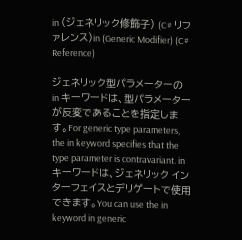in (ジェネリック修飾子) (C# リファレンス)in (Generic Modifier) (C# Reference)

ジェネリック型パラメーターの in キーワードは、型パラメーターが反変であることを指定します。For generic type parameters, the in keyword specifies that the type parameter is contravariant. in キーワードは、ジェネリック インターフェイスとデリゲートで使用できます。You can use the in keyword in generic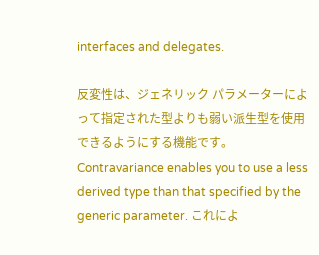interfaces and delegates.

反変性は、ジェネリック パラメーターによって指定された型よりも弱い派生型を使用できるようにする機能です。Contravariance enables you to use a less derived type than that specified by the generic parameter. これによ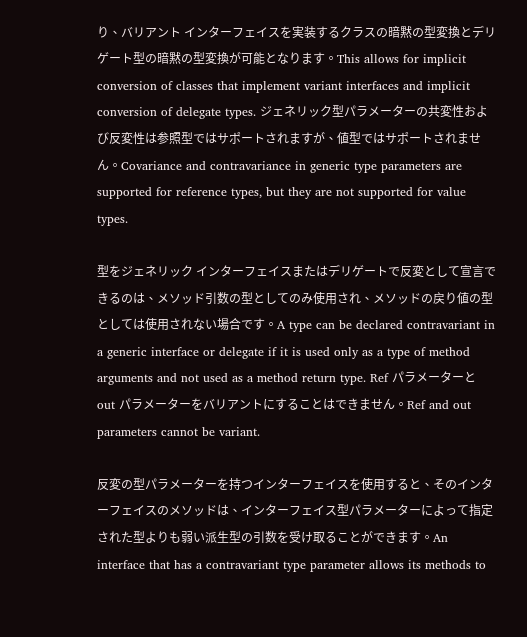り、バリアント インターフェイスを実装するクラスの暗黙の型変換とデリゲート型の暗黙の型変換が可能となります。This allows for implicit conversion of classes that implement variant interfaces and implicit conversion of delegate types. ジェネリック型パラメーターの共変性および反変性は参照型ではサポートされますが、値型ではサポートされません。Covariance and contravariance in generic type parameters are supported for reference types, but they are not supported for value types.

型をジェネリック インターフェイスまたはデリゲートで反変として宣言できるのは、メソッド引数の型としてのみ使用され、メソッドの戻り値の型としては使用されない場合です。A type can be declared contravariant in a generic interface or delegate if it is used only as a type of method arguments and not used as a method return type. Ref パラメーターと out パラメーターをバリアントにすることはできません。Ref and out parameters cannot be variant.

反変の型パラメーターを持つインターフェイスを使用すると、そのインターフェイスのメソッドは、インターフェイス型パラメーターによって指定された型よりも弱い派生型の引数を受け取ることができます。An interface that has a contravariant type parameter allows its methods to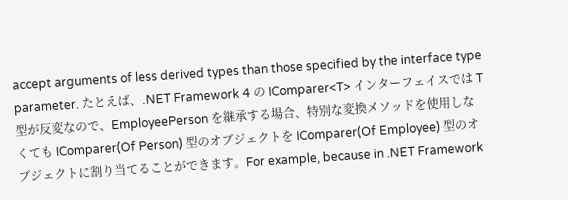accept arguments of less derived types than those specified by the interface type parameter. たとえば、.NET Framework 4 の IComparer<T> インターフェイスでは T 型が反変なので、EmployeePerson を継承する場合、特別な変換メソッドを使用しなくても IComparer(Of Person) 型のオブジェクトを IComparer(Of Employee) 型のオブジェクトに割り当てることができます。For example, because in .NET Framework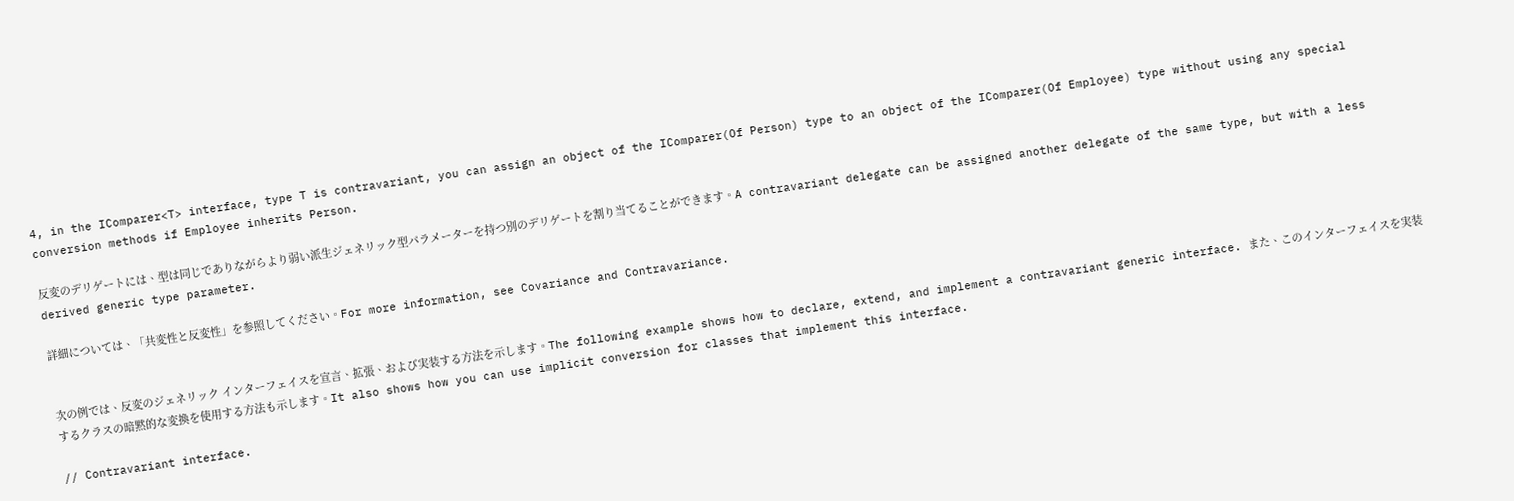4, in the IComparer<T> interface, type T is contravariant, you can assign an object of the IComparer(Of Person) type to an object of the IComparer(Of Employee) type without using any special conversion methods if Employee inherits Person.

反変のデリゲートには、型は同じでありながらより弱い派生ジェネリック型パラメーターを持つ別のデリゲートを割り当てることができます。A contravariant delegate can be assigned another delegate of the same type, but with a less derived generic type parameter.

詳細については、「共変性と反変性」を参照してください。For more information, see Covariance and Contravariance.


次の例では、反変のジェネリック インターフェイスを宣言、拡張、および実装する方法を示します。The following example shows how to declare, extend, and implement a contravariant generic interface. また、このインターフェイスを実装するクラスの暗黙的な変換を使用する方法も示します。It also shows how you can use implicit conversion for classes that implement this interface.

// Contravariant interface.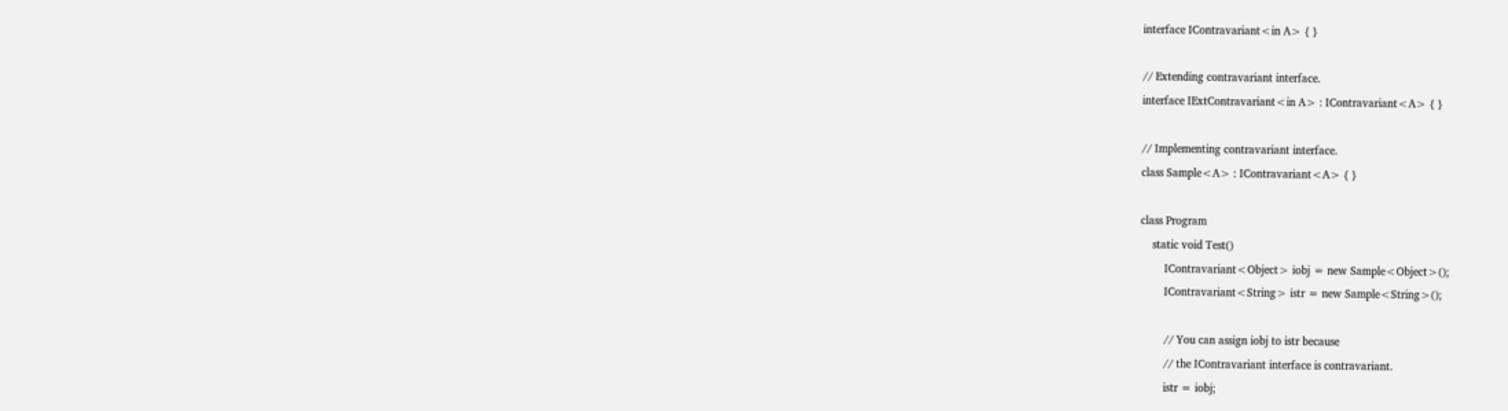interface IContravariant<in A> { }

// Extending contravariant interface.
interface IExtContravariant<in A> : IContravariant<A> { }

// Implementing contravariant interface.
class Sample<A> : IContravariant<A> { }

class Program
    static void Test()
        IContravariant<Object> iobj = new Sample<Object>();
        IContravariant<String> istr = new Sample<String>();

        // You can assign iobj to istr because
        // the IContravariant interface is contravariant.
        istr = iobj;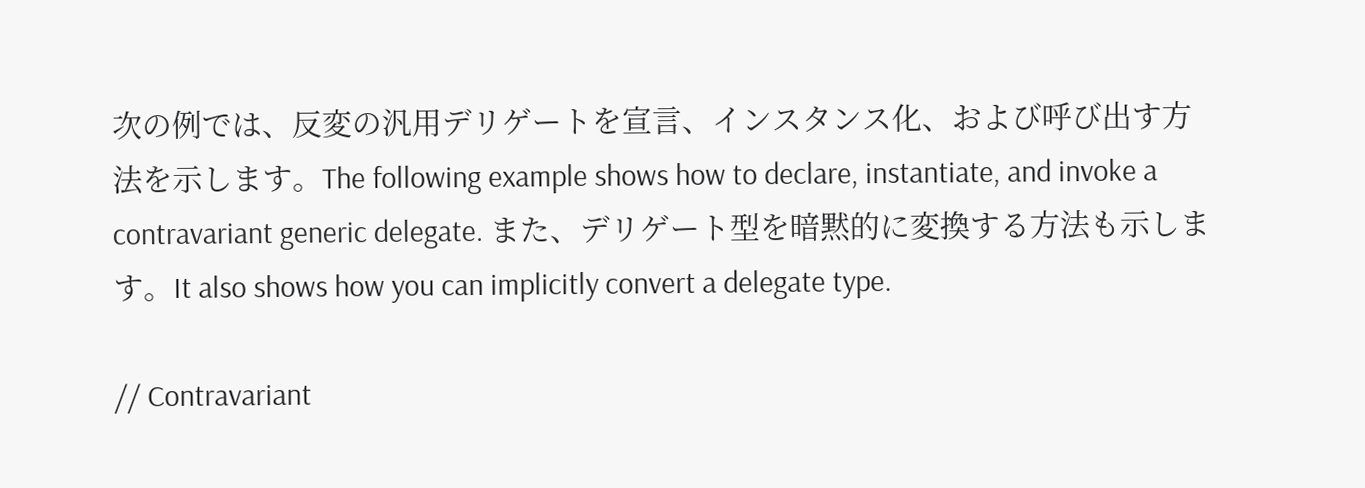次の例では、反変の汎用デリゲートを宣言、インスタンス化、および呼び出す方法を示します。The following example shows how to declare, instantiate, and invoke a contravariant generic delegate. また、デリゲート型を暗黙的に変換する方法も示します。It also shows how you can implicitly convert a delegate type.

// Contravariant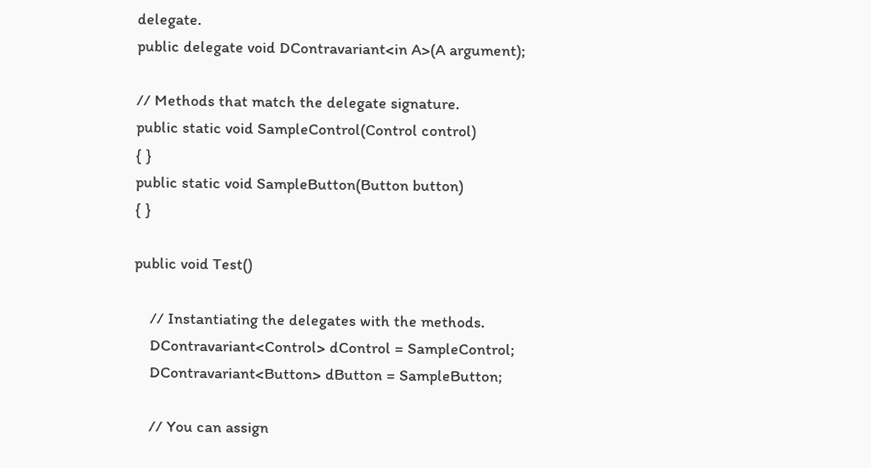delegate.
public delegate void DContravariant<in A>(A argument);

// Methods that match the delegate signature.
public static void SampleControl(Control control)
{ }
public static void SampleButton(Button button)
{ }

public void Test()

    // Instantiating the delegates with the methods.
    DContravariant<Control> dControl = SampleControl;
    DContravariant<Button> dButton = SampleButton;

    // You can assign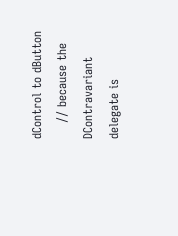dControl to dButton
    // because the DContravariant delegate is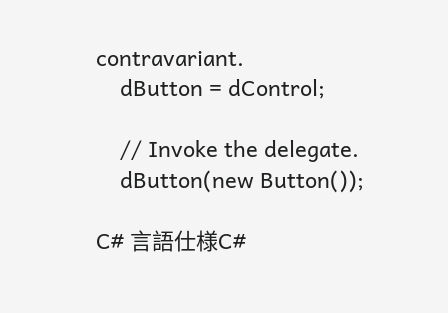contravariant.
    dButton = dControl;

    // Invoke the delegate.
    dButton(new Button());

C# 言語仕様C#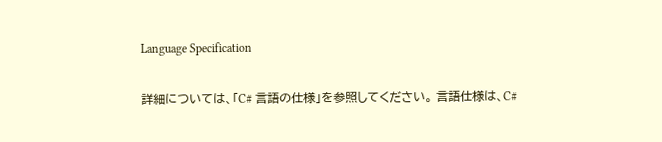Language Specification

詳細については、「C# 言語の仕様」を参照してください。 言語仕様は、C#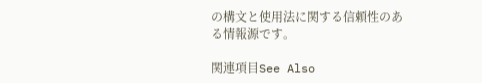の構文と使用法に関する信頼性のある情報源です。

関連項目See Also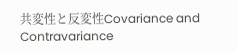共変性と反変性Covariance and Contravariance